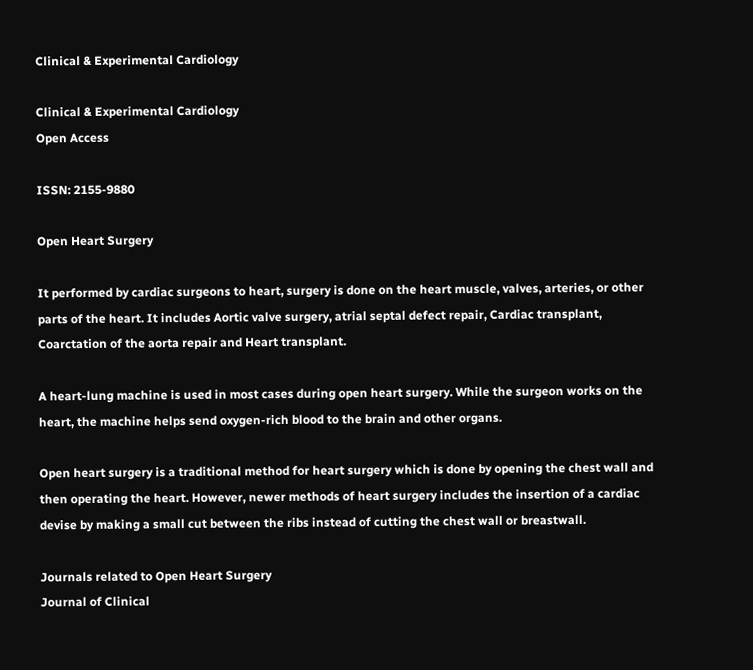Clinical & Experimental Cardiology

Clinical & Experimental Cardiology
Open Access

ISSN: 2155-9880

Open Heart Surgery

It performed by cardiac surgeons to heart, surgery is done on the heart muscle, valves, arteries, or other parts of the heart. It includes Aortic valve surgery, atrial septal defect repair, Cardiac transplant, Coarctation of the aorta repair and Heart transplant.

A heart-lung machine is used in most cases during open heart surgery. While the surgeon works on the heart, the machine helps send oxygen-rich blood to the brain and other organs.

Open heart surgery is a traditional method for heart surgery which is done by opening the chest wall and then operating the heart. However, newer methods of heart surgery includes the insertion of a cardiac devise by making a small cut between the ribs instead of cutting the chest wall or breastwall.

Journals related to Open Heart Surgery
Journal of Clinical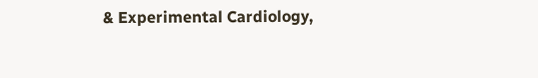& Experimental Cardiology,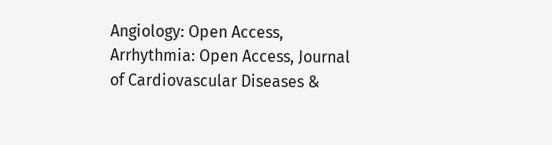Angiology: Open Access, Arrhythmia: Open Access, Journal of Cardiovascular Diseases &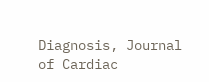Diagnosis, Journal of Cardiac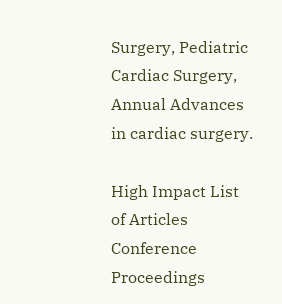Surgery, Pediatric Cardiac Surgery, Annual Advances in cardiac surgery.

High Impact List of Articles
Conference Proceedings